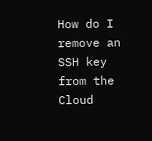How do I remove an SSH key from the Cloud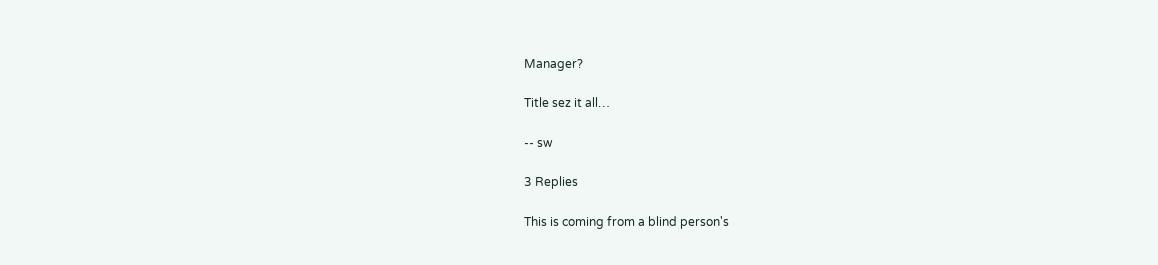Manager?

Title sez it all…

-- sw

3 Replies

This is coming from a blind person's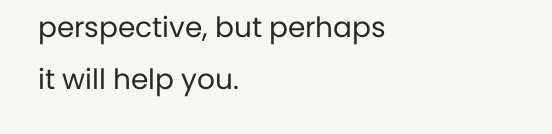perspective, but perhaps it will help you.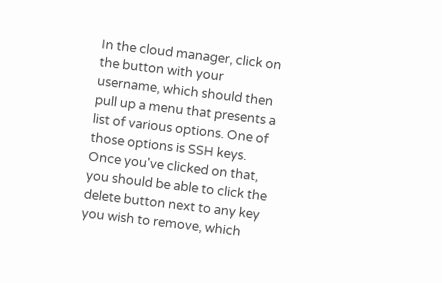In the cloud manager, click on the button with your username, which should then pull up a menu that presents a list of various options. One of those options is SSH keys. Once you've clicked on that, you should be able to click the delete button next to any key you wish to remove, which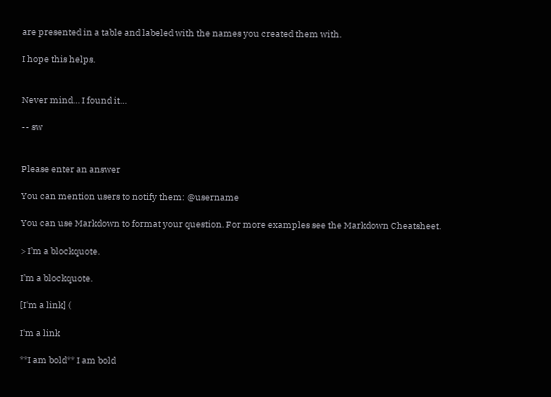are presented in a table and labeled with the names you created them with.

I hope this helps.


Never mind… I found it…

-- sw


Please enter an answer

You can mention users to notify them: @username

You can use Markdown to format your question. For more examples see the Markdown Cheatsheet.

> I’m a blockquote.

I’m a blockquote.

[I'm a link] (

I'm a link

**I am bold** I am bold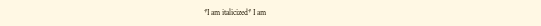*I am italicized* I am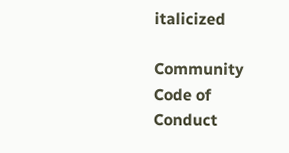italicized

Community Code of Conduct